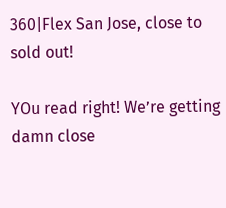360|Flex San Jose, close to sold out!

YOu read right! We’re getting damn close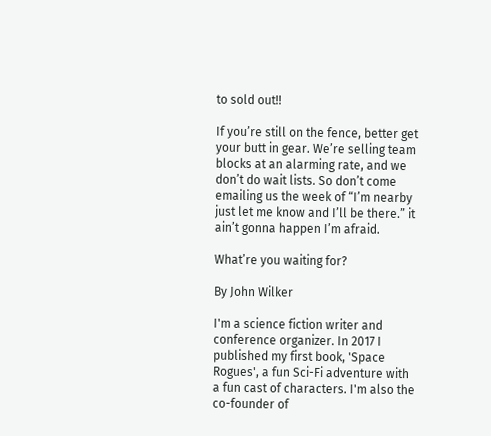to sold out!!

If you’re still on the fence, better get your butt in gear. We’re selling team blocks at an alarming rate, and we don’t do wait lists. So don’t come emailing us the week of “I’m nearby just let me know and I’ll be there.” it ain’t gonna happen I’m afraid.

What’re you waiting for?

By John Wilker

I'm a science fiction writer and conference organizer. In 2017 I published my first book, 'Space Rogues', a fun Sci-Fi adventure with a fun cast of characters. I'm also the co-founder of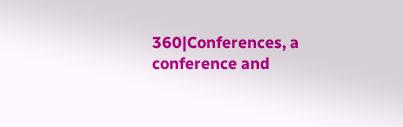360|Conferences, a conference and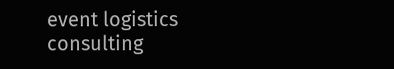event logistics consulting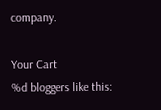company.

Your Cart
%d bloggers like this: